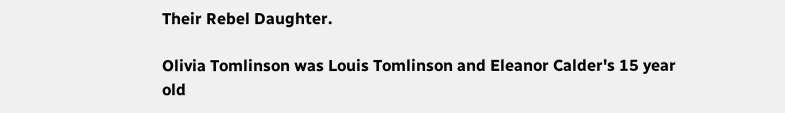Their Rebel Daughter.

Olivia Tomlinson was Louis Tomlinson and Eleanor Calder's 15 year old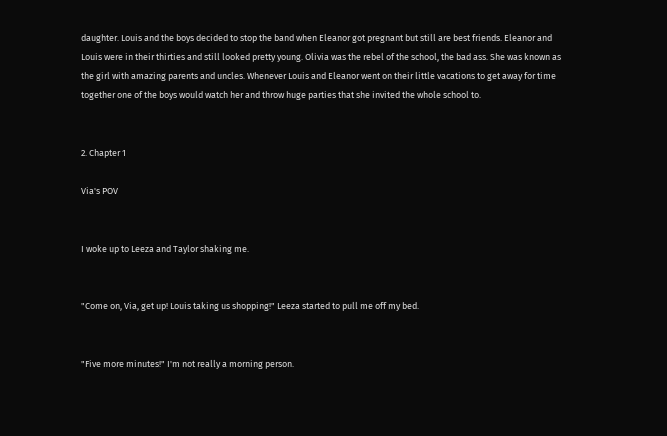daughter. Louis and the boys decided to stop the band when Eleanor got pregnant but still are best friends. Eleanor and Louis were in their thirties and still looked pretty young. Olivia was the rebel of the school, the bad ass. She was known as the girl with amazing parents and uncles. Whenever Louis and Eleanor went on their little vacations to get away for time together one of the boys would watch her and throw huge parties that she invited the whole school to.


2. Chapter 1

Via's POV


I woke up to Leeza and Taylor shaking me.


"Come on, Via, get up! Louis taking us shopping!" Leeza started to pull me off my bed.


"Five more minutes!" I'm not really a morning person.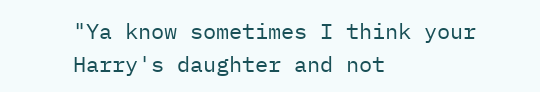"Ya know sometimes I think your Harry's daughter and not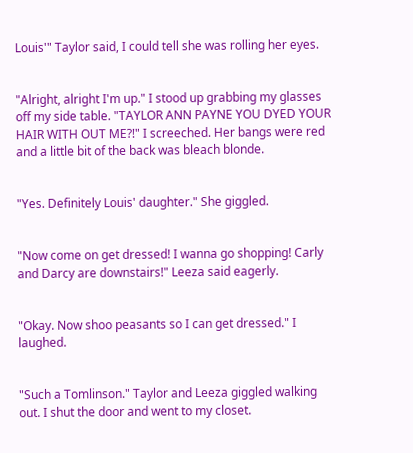Louis'" Taylor said, I could tell she was rolling her eyes.


"Alright, alright I'm up." I stood up grabbing my glasses off my side table. "TAYLOR ANN PAYNE YOU DYED YOUR HAIR WITH OUT ME?!" I screeched. Her bangs were red and a little bit of the back was bleach blonde.


"Yes. Definitely Louis' daughter." She giggled.


"Now come on get dressed! I wanna go shopping! Carly and Darcy are downstairs!" Leeza said eagerly.


"Okay. Now shoo peasants so I can get dressed." I laughed.


"Such a Tomlinson." Taylor and Leeza giggled walking out. I shut the door and went to my closet.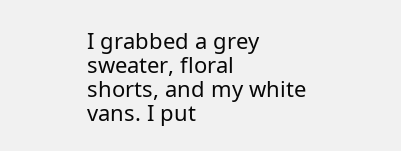I grabbed a grey sweater, floral shorts, and my white vans. I put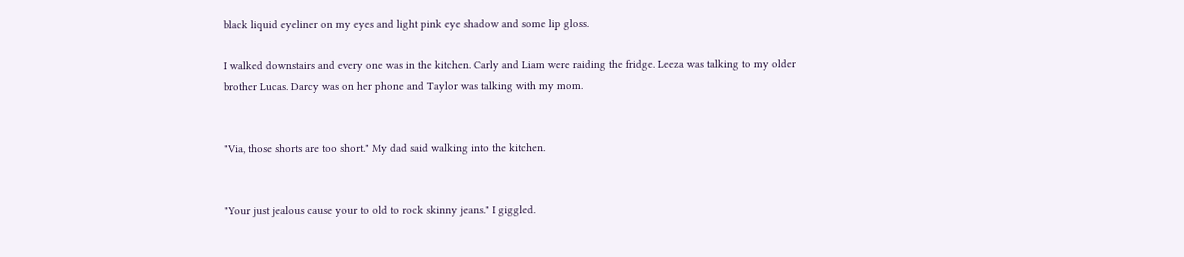black liquid eyeliner on my eyes and light pink eye shadow and some lip gloss.

I walked downstairs and every one was in the kitchen. Carly and Liam were raiding the fridge. Leeza was talking to my older brother Lucas. Darcy was on her phone and Taylor was talking with my mom.


"Via, those shorts are too short." My dad said walking into the kitchen.


"Your just jealous cause your to old to rock skinny jeans." I giggled.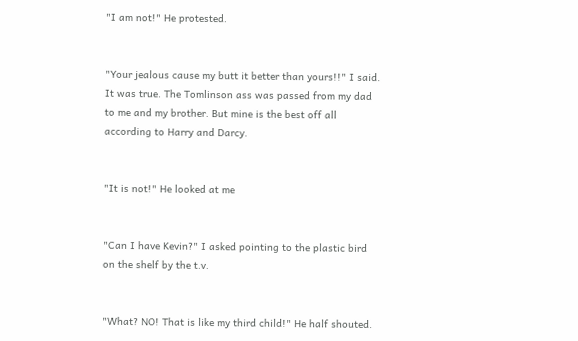"I am not!" He protested.


"Your jealous cause my butt it better than yours!!" I said. It was true. The Tomlinson ass was passed from my dad to me and my brother. But mine is the best off all according to Harry and Darcy.


"It is not!" He looked at me


"Can I have Kevin?" I asked pointing to the plastic bird on the shelf by the t.v.


"What? NO! That is like my third child!" He half shouted.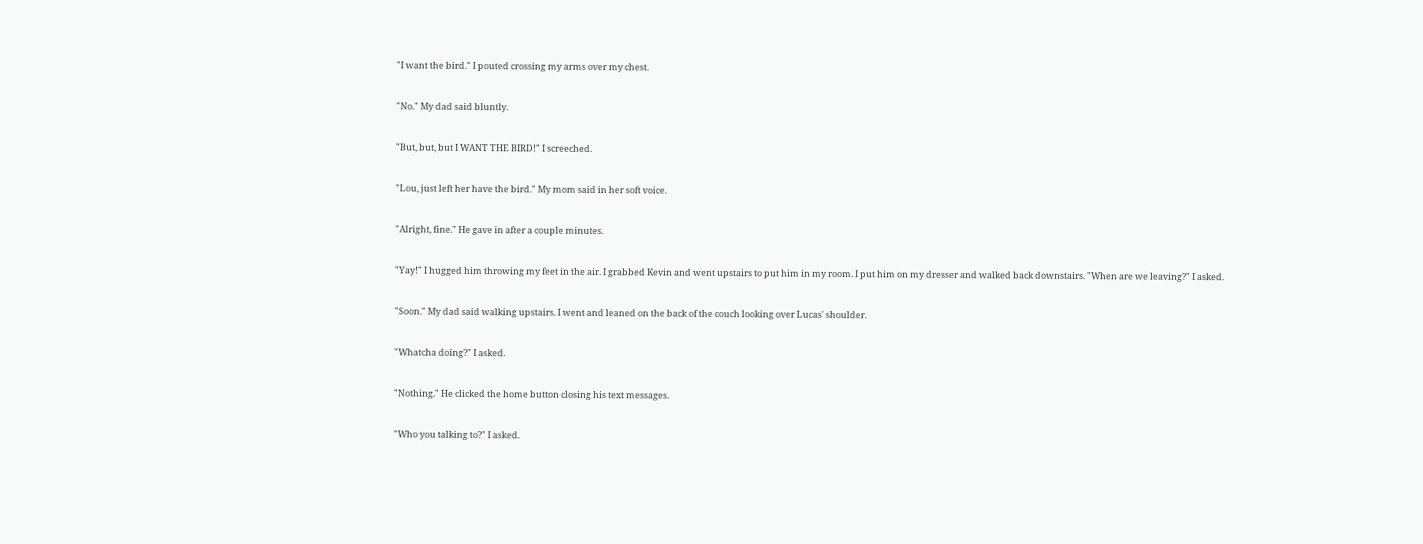"I want the bird." I pouted crossing my arms over my chest.


"No." My dad said bluntly.


"But, but, but I WANT THE BIRD!" I screeched.


"Lou, just left her have the bird." My mom said in her soft voice.


"Alright, fine." He gave in after a couple minutes.


"Yay!" I hugged him throwing my feet in the air. I grabbed Kevin and went upstairs to put him in my room. I put him on my dresser and walked back downstairs. "When are we leaving?" I asked.


"Soon." My dad said walking upstairs. I went and leaned on the back of the couch looking over Lucas' shoulder.


"Whatcha doing?" I asked.


"Nothing." He clicked the home button closing his text messages.


"Who you talking to?" I asked.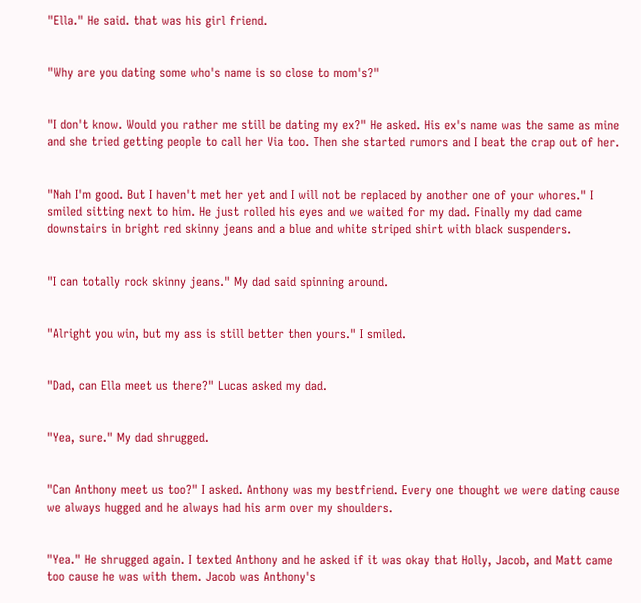"Ella." He said. that was his girl friend.


"Why are you dating some who's name is so close to mom's?"


"I don't know. Would you rather me still be dating my ex?" He asked. His ex's name was the same as mine and she tried getting people to call her Via too. Then she started rumors and I beat the crap out of her.


"Nah I'm good. But I haven't met her yet and I will not be replaced by another one of your whores." I smiled sitting next to him. He just rolled his eyes and we waited for my dad. Finally my dad came downstairs in bright red skinny jeans and a blue and white striped shirt with black suspenders.


"I can totally rock skinny jeans." My dad said spinning around.


"Alright you win, but my ass is still better then yours." I smiled.


"Dad, can Ella meet us there?" Lucas asked my dad.


"Yea, sure." My dad shrugged.


"Can Anthony meet us too?" I asked. Anthony was my bestfriend. Every one thought we were dating cause we always hugged and he always had his arm over my shoulders.


"Yea." He shrugged again. I texted Anthony and he asked if it was okay that Holly, Jacob, and Matt came too cause he was with them. Jacob was Anthony's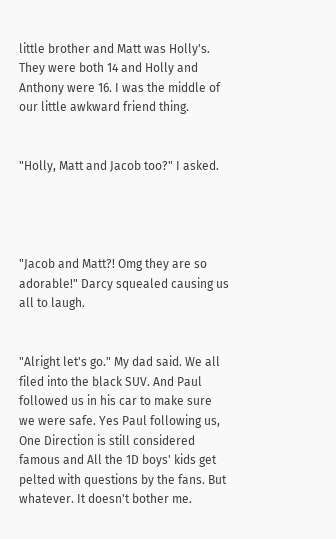little brother and Matt was Holly's. They were both 14 and Holly and Anthony were 16. I was the middle of our little awkward friend thing.


"Holly, Matt and Jacob too?" I asked.




"Jacob and Matt?! Omg they are so adorable!" Darcy squealed causing us all to laugh.


"Alright let's go." My dad said. We all filed into the black SUV. And Paul followed us in his car to make sure we were safe. Yes Paul following us, One Direction is still considered famous and All the 1D boys' kids get pelted with questions by the fans. But whatever. It doesn't bother me.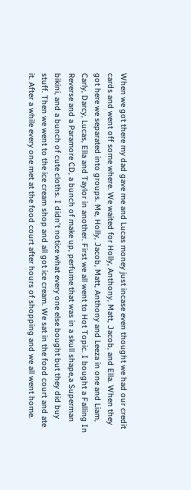When we got there my dad gave me and Lucas money just incase even thought we had our credit cards and went off some where. We waited for Holly, Anthony, Matt, Jacob, and Ella. When they got here we separated into groups. Me, Holly, Jacob, Matt, Anthony and Leeza in one and Liam, Carly, Darcy, Lucas, Ella and Taylor in another. First we all went to Hot Topic. I bought a Falling In Reverse and a Paramore CD, a bunch of make up, perfume that was in a skull shape,a Superman bikini, and a bunch of cute cloths. I didn't notice what every one else bought but they did buy stuff. Then we went to the ice cream shop and all got ice cream. We sat in the food court and ate it. After a while every one met at the food court after hours of shopping and we all went home.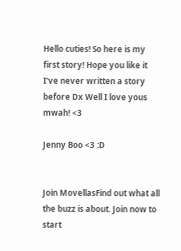Hello cuties! So here is my first story! Hope you like it I've never written a story before Dx Well I love yous mwah! <3

Jenny Boo <3 :D


Join MovellasFind out what all the buzz is about. Join now to start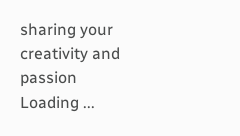sharing your creativity and passion
Loading ...